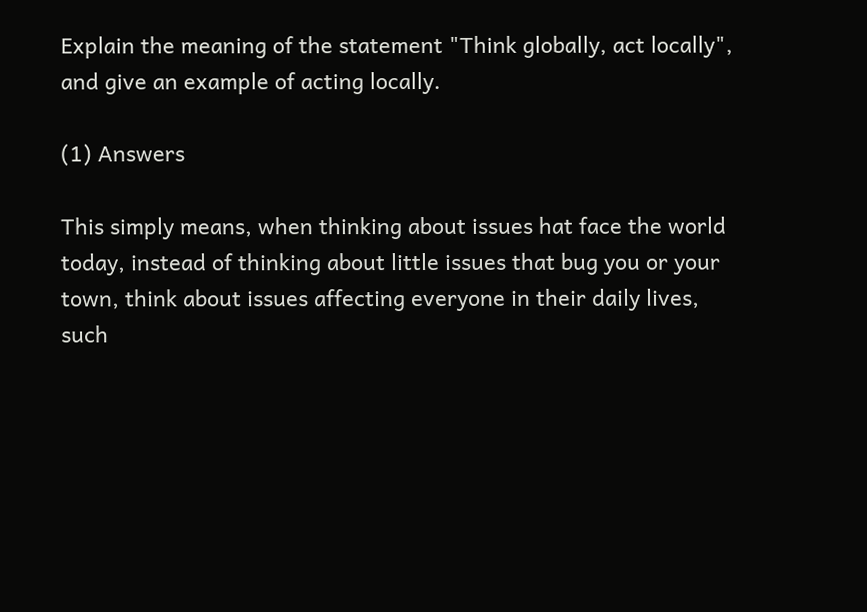Explain the meaning of the statement "Think globally, act locally", and give an example of acting locally.

(1) Answers

This simply means, when thinking about issues hat face the world today, instead of thinking about little issues that bug you or your town, think about issues affecting everyone in their daily lives, such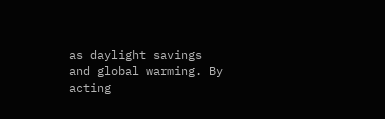as daylight savings and global warming. By acting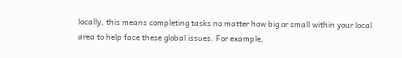locally, this means completing tasks no matter how big or small within your local area to help face these global issues. For example,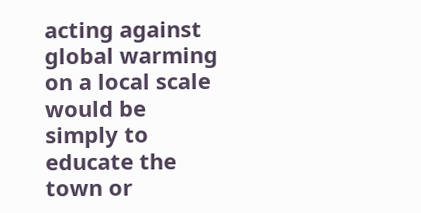acting against global warming on a local scale would be simply to educate the town or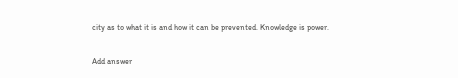city as to what it is and how it can be prevented. Knowledge is power.

Add answer